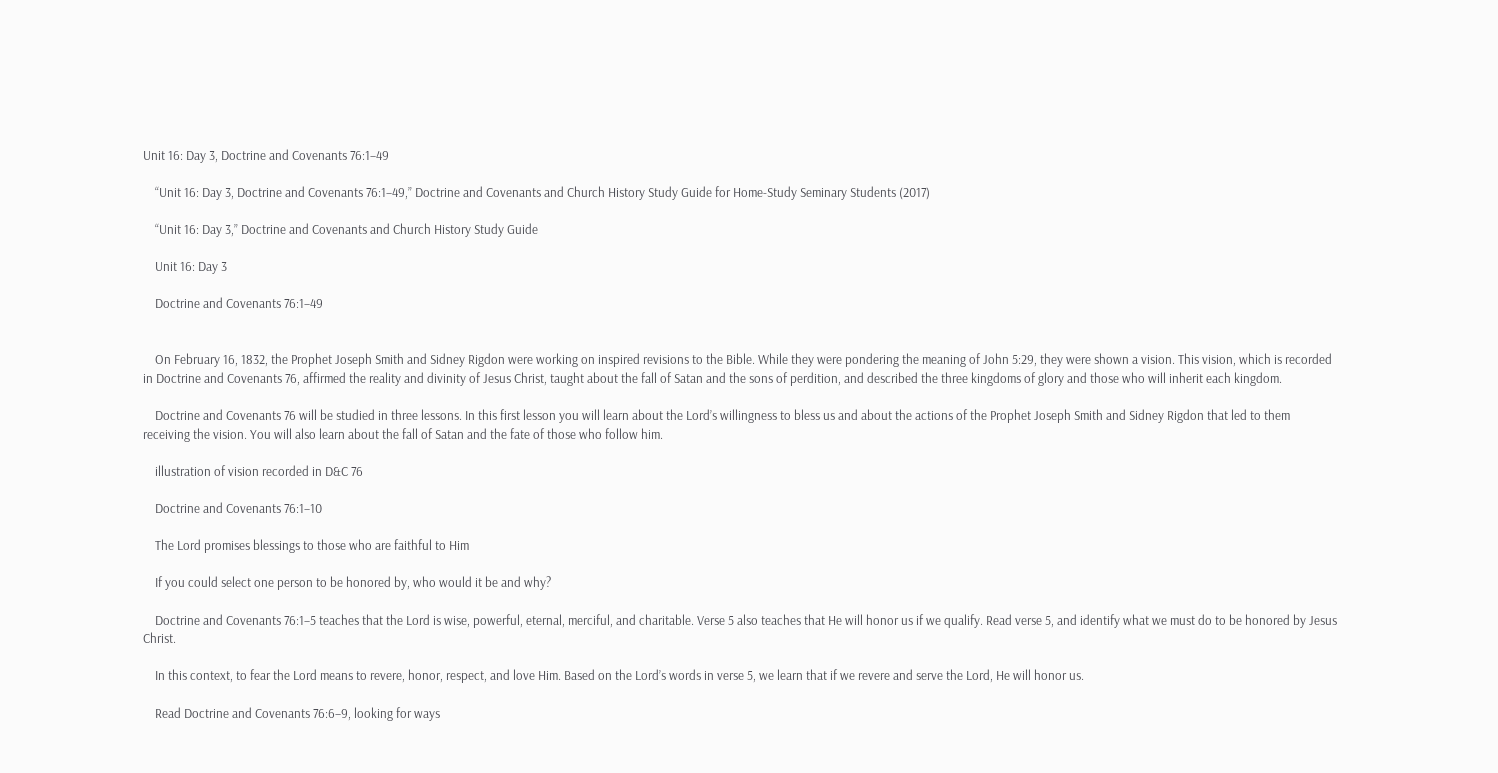Unit 16: Day 3, Doctrine and Covenants 76:1–49

    “Unit 16: Day 3, Doctrine and Covenants 76:1–49,” Doctrine and Covenants and Church History Study Guide for Home-Study Seminary Students (2017)

    “Unit 16: Day 3,” Doctrine and Covenants and Church History Study Guide

    Unit 16: Day 3

    Doctrine and Covenants 76:1–49


    On February 16, 1832, the Prophet Joseph Smith and Sidney Rigdon were working on inspired revisions to the Bible. While they were pondering the meaning of John 5:29, they were shown a vision. This vision, which is recorded in Doctrine and Covenants 76, affirmed the reality and divinity of Jesus Christ, taught about the fall of Satan and the sons of perdition, and described the three kingdoms of glory and those who will inherit each kingdom.

    Doctrine and Covenants 76 will be studied in three lessons. In this first lesson you will learn about the Lord’s willingness to bless us and about the actions of the Prophet Joseph Smith and Sidney Rigdon that led to them receiving the vision. You will also learn about the fall of Satan and the fate of those who follow him.

    illustration of vision recorded in D&C 76

    Doctrine and Covenants 76:1–10

    The Lord promises blessings to those who are faithful to Him

    If you could select one person to be honored by, who would it be and why?

    Doctrine and Covenants 76:1–5 teaches that the Lord is wise, powerful, eternal, merciful, and charitable. Verse 5 also teaches that He will honor us if we qualify. Read verse 5, and identify what we must do to be honored by Jesus Christ.

    In this context, to fear the Lord means to revere, honor, respect, and love Him. Based on the Lord’s words in verse 5, we learn that if we revere and serve the Lord, He will honor us.

    Read Doctrine and Covenants 76:6–9, looking for ways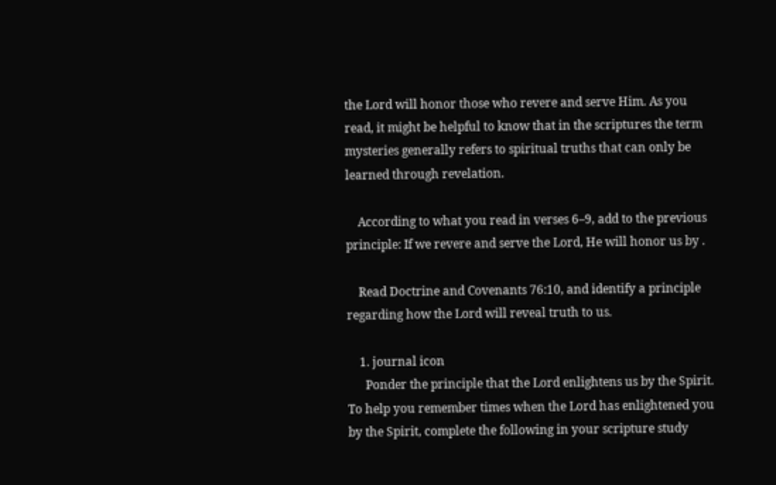the Lord will honor those who revere and serve Him. As you read, it might be helpful to know that in the scriptures the term mysteries generally refers to spiritual truths that can only be learned through revelation.

    According to what you read in verses 6–9, add to the previous principle: If we revere and serve the Lord, He will honor us by .

    Read Doctrine and Covenants 76:10, and identify a principle regarding how the Lord will reveal truth to us.

    1. journal icon
      Ponder the principle that the Lord enlightens us by the Spirit. To help you remember times when the Lord has enlightened you by the Spirit, complete the following in your scripture study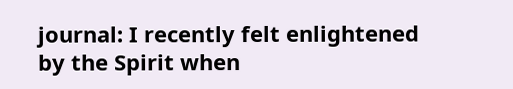journal: I recently felt enlightened by the Spirit when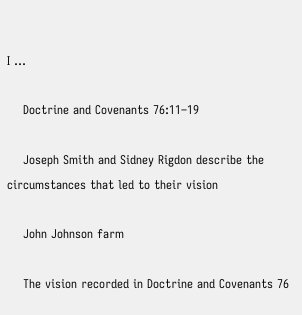I …

    Doctrine and Covenants 76:11–19

    Joseph Smith and Sidney Rigdon describe the circumstances that led to their vision

    John Johnson farm

    The vision recorded in Doctrine and Covenants 76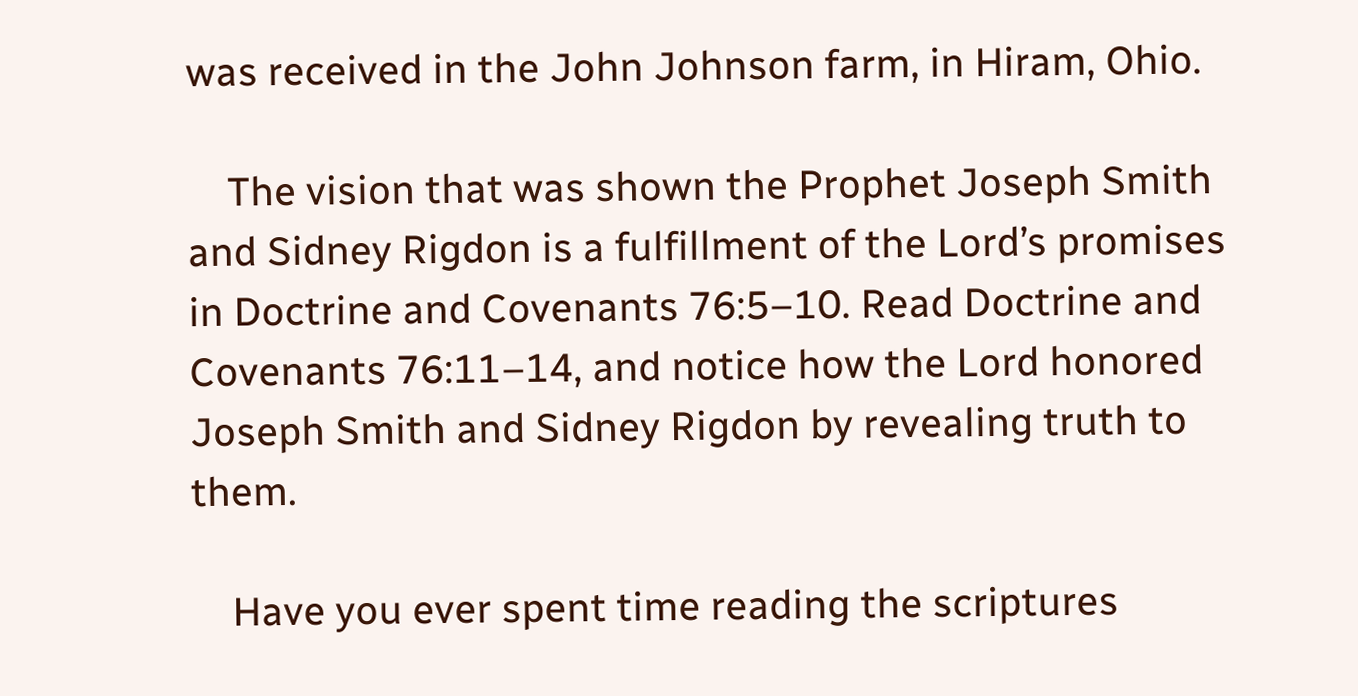was received in the John Johnson farm, in Hiram, Ohio.

    The vision that was shown the Prophet Joseph Smith and Sidney Rigdon is a fulfillment of the Lord’s promises in Doctrine and Covenants 76:5–10. Read Doctrine and Covenants 76:11–14, and notice how the Lord honored Joseph Smith and Sidney Rigdon by revealing truth to them.

    Have you ever spent time reading the scriptures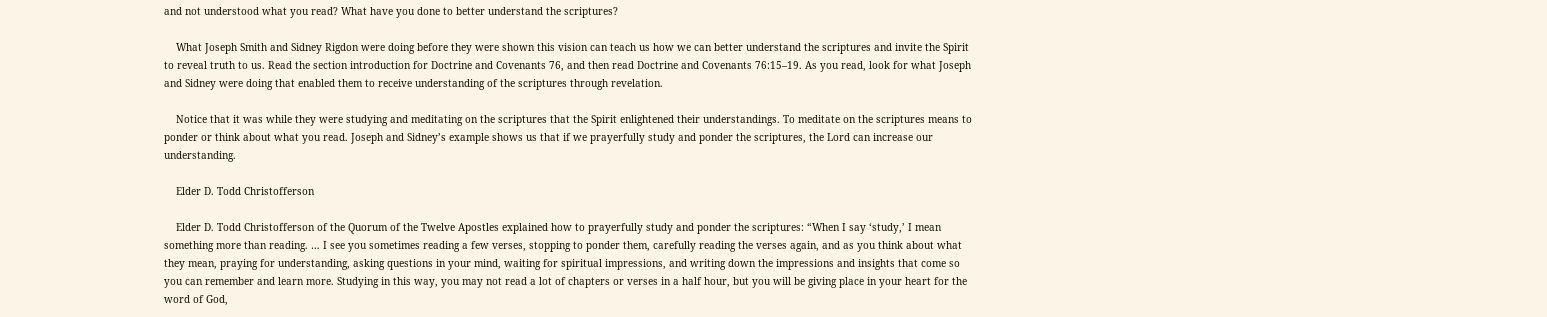and not understood what you read? What have you done to better understand the scriptures?

    What Joseph Smith and Sidney Rigdon were doing before they were shown this vision can teach us how we can better understand the scriptures and invite the Spirit to reveal truth to us. Read the section introduction for Doctrine and Covenants 76, and then read Doctrine and Covenants 76:15–19. As you read, look for what Joseph and Sidney were doing that enabled them to receive understanding of the scriptures through revelation.

    Notice that it was while they were studying and meditating on the scriptures that the Spirit enlightened their understandings. To meditate on the scriptures means to ponder or think about what you read. Joseph and Sidney’s example shows us that if we prayerfully study and ponder the scriptures, the Lord can increase our understanding.

    Elder D. Todd Christofferson

    Elder D. Todd Christofferson of the Quorum of the Twelve Apostles explained how to prayerfully study and ponder the scriptures: “When I say ‘study,’ I mean something more than reading. … I see you sometimes reading a few verses, stopping to ponder them, carefully reading the verses again, and as you think about what they mean, praying for understanding, asking questions in your mind, waiting for spiritual impressions, and writing down the impressions and insights that come so you can remember and learn more. Studying in this way, you may not read a lot of chapters or verses in a half hour, but you will be giving place in your heart for the word of God,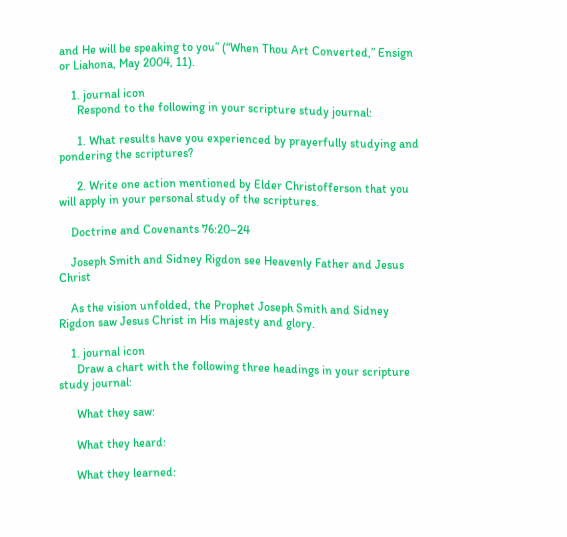and He will be speaking to you” (“When Thou Art Converted,” Ensign or Liahona, May 2004, 11).

    1. journal icon
      Respond to the following in your scripture study journal:

      1. What results have you experienced by prayerfully studying and pondering the scriptures?

      2. Write one action mentioned by Elder Christofferson that you will apply in your personal study of the scriptures.

    Doctrine and Covenants 76:20–24

    Joseph Smith and Sidney Rigdon see Heavenly Father and Jesus Christ

    As the vision unfolded, the Prophet Joseph Smith and Sidney Rigdon saw Jesus Christ in His majesty and glory.

    1. journal icon
      Draw a chart with the following three headings in your scripture study journal:

      What they saw:

      What they heard:

      What they learned: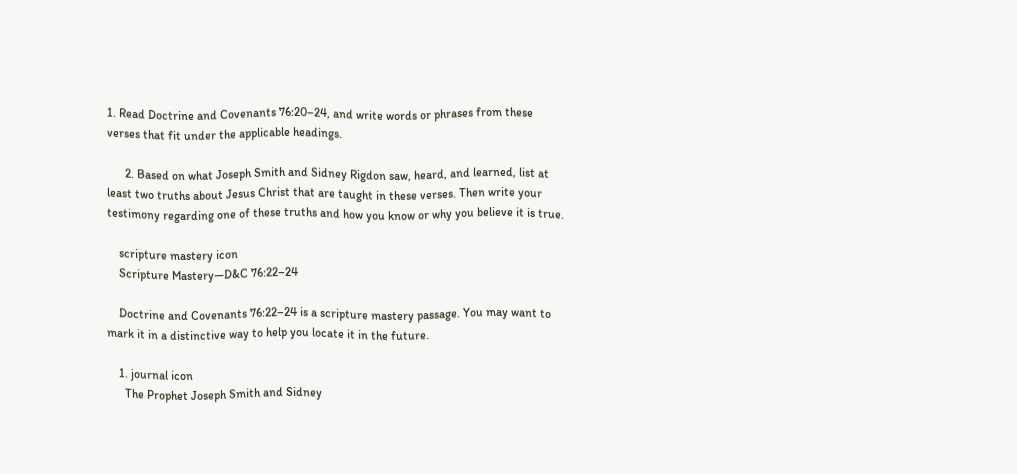1. Read Doctrine and Covenants 76:20–24, and write words or phrases from these verses that fit under the applicable headings.

      2. Based on what Joseph Smith and Sidney Rigdon saw, heard, and learned, list at least two truths about Jesus Christ that are taught in these verses. Then write your testimony regarding one of these truths and how you know or why you believe it is true.

    scripture mastery icon
    Scripture Mastery—D&C 76:22–24

    Doctrine and Covenants 76:22–24 is a scripture mastery passage. You may want to mark it in a distinctive way to help you locate it in the future.

    1. journal icon
      The Prophet Joseph Smith and Sidney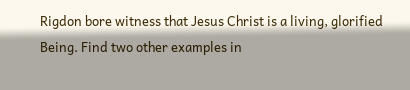Rigdon bore witness that Jesus Christ is a living, glorified Being. Find two other examples in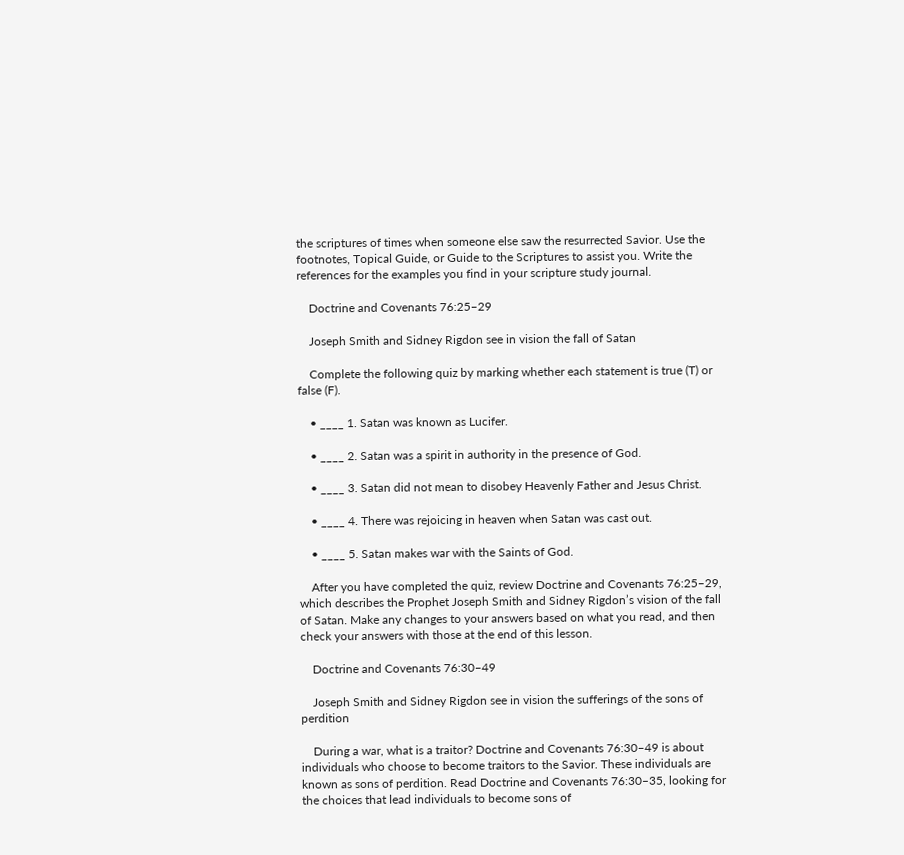the scriptures of times when someone else saw the resurrected Savior. Use the footnotes, Topical Guide, or Guide to the Scriptures to assist you. Write the references for the examples you find in your scripture study journal.

    Doctrine and Covenants 76:25–29

    Joseph Smith and Sidney Rigdon see in vision the fall of Satan

    Complete the following quiz by marking whether each statement is true (T) or false (F).

    • ____ 1. Satan was known as Lucifer.

    • ____ 2. Satan was a spirit in authority in the presence of God.

    • ____ 3. Satan did not mean to disobey Heavenly Father and Jesus Christ.

    • ____ 4. There was rejoicing in heaven when Satan was cast out.

    • ____ 5. Satan makes war with the Saints of God.

    After you have completed the quiz, review Doctrine and Covenants 76:25–29, which describes the Prophet Joseph Smith and Sidney Rigdon’s vision of the fall of Satan. Make any changes to your answers based on what you read, and then check your answers with those at the end of this lesson.

    Doctrine and Covenants 76:30–49

    Joseph Smith and Sidney Rigdon see in vision the sufferings of the sons of perdition

    During a war, what is a traitor? Doctrine and Covenants 76:30–49 is about individuals who choose to become traitors to the Savior. These individuals are known as sons of perdition. Read Doctrine and Covenants 76:30–35, looking for the choices that lead individuals to become sons of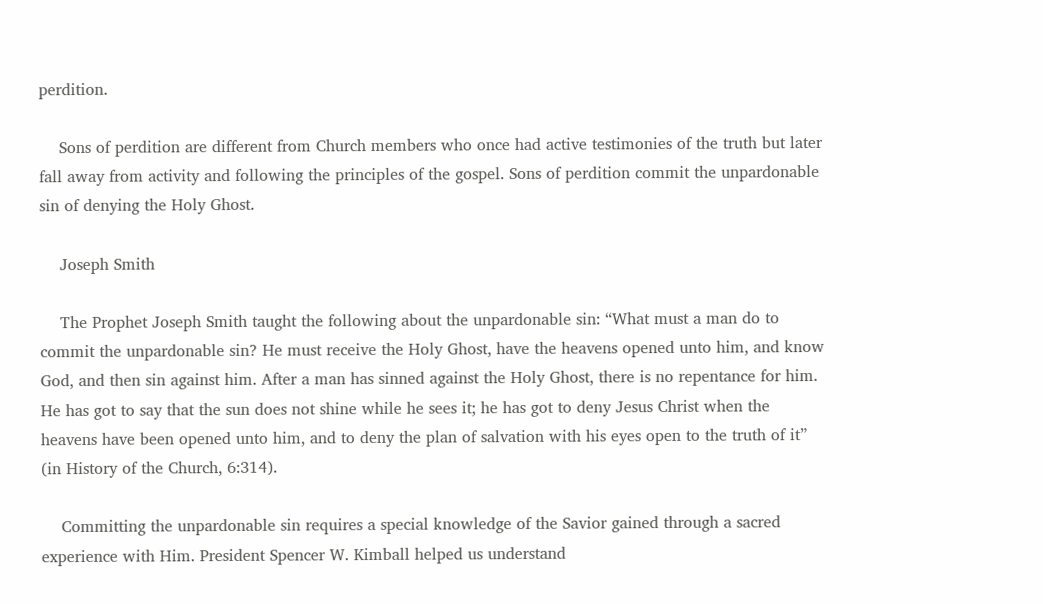perdition.

    Sons of perdition are different from Church members who once had active testimonies of the truth but later fall away from activity and following the principles of the gospel. Sons of perdition commit the unpardonable sin of denying the Holy Ghost.

    Joseph Smith

    The Prophet Joseph Smith taught the following about the unpardonable sin: “What must a man do to commit the unpardonable sin? He must receive the Holy Ghost, have the heavens opened unto him, and know God, and then sin against him. After a man has sinned against the Holy Ghost, there is no repentance for him. He has got to say that the sun does not shine while he sees it; he has got to deny Jesus Christ when the heavens have been opened unto him, and to deny the plan of salvation with his eyes open to the truth of it” (in History of the Church, 6:314).

    Committing the unpardonable sin requires a special knowledge of the Savior gained through a sacred experience with Him. President Spencer W. Kimball helped us understand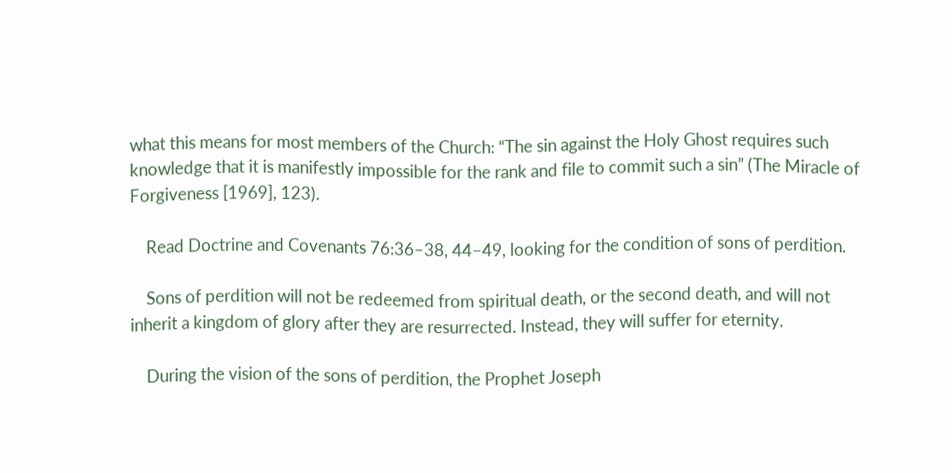what this means for most members of the Church: “The sin against the Holy Ghost requires such knowledge that it is manifestly impossible for the rank and file to commit such a sin” (The Miracle of Forgiveness [1969], 123).

    Read Doctrine and Covenants 76:36–38, 44–49, looking for the condition of sons of perdition.

    Sons of perdition will not be redeemed from spiritual death, or the second death, and will not inherit a kingdom of glory after they are resurrected. Instead, they will suffer for eternity.

    During the vision of the sons of perdition, the Prophet Joseph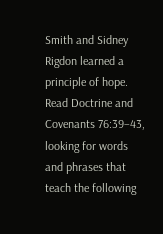Smith and Sidney Rigdon learned a principle of hope. Read Doctrine and Covenants 76:39–43, looking for words and phrases that teach the following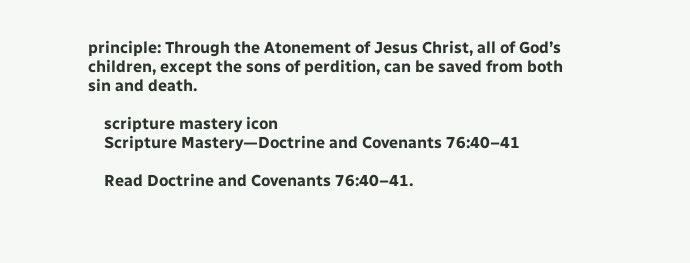principle: Through the Atonement of Jesus Christ, all of God’s children, except the sons of perdition, can be saved from both sin and death.

    scripture mastery icon
    Scripture Mastery—Doctrine and Covenants 76:40–41

    Read Doctrine and Covenants 76:40–41.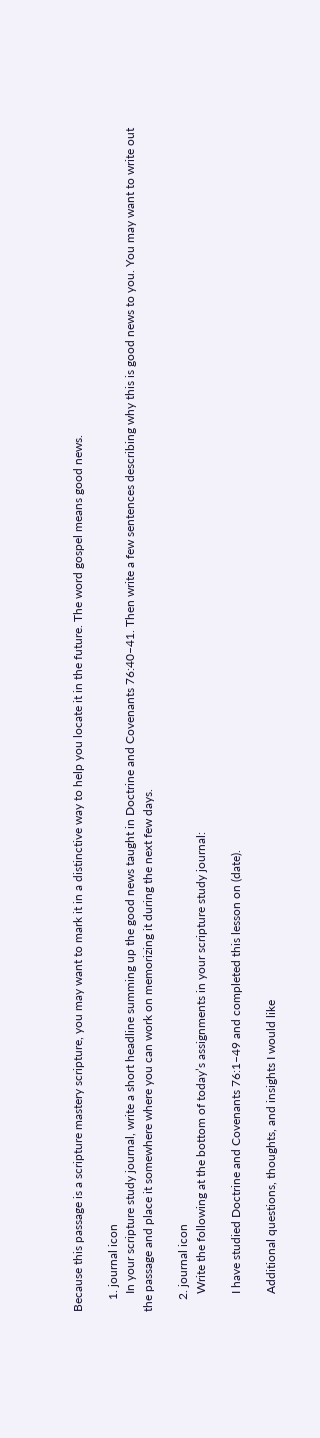Because this passage is a scripture mastery scripture, you may want to mark it in a distinctive way to help you locate it in the future. The word gospel means good news.

    1. journal icon
      In your scripture study journal, write a short headline summing up the good news taught in Doctrine and Covenants 76:40–41. Then write a few sentences describing why this is good news to you. You may want to write out the passage and place it somewhere where you can work on memorizing it during the next few days.

    2. journal icon
      Write the following at the bottom of today’s assignments in your scripture study journal:

      I have studied Doctrine and Covenants 76:1–49 and completed this lesson on (date).

      Additional questions, thoughts, and insights I would like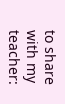to share with my teacher: